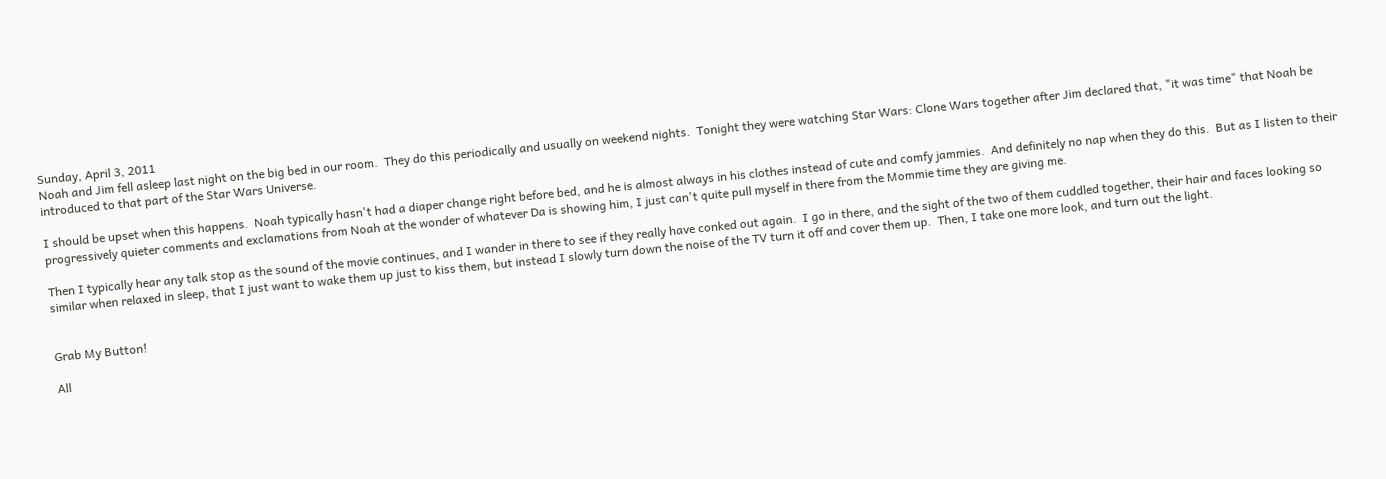Sunday, April 3, 2011
Noah and Jim fell asleep last night on the big bed in our room.  They do this periodically and usually on weekend nights.  Tonight they were watching Star Wars: Clone Wars together after Jim declared that, "it was time" that Noah be introduced to that part of the Star Wars Universe.

I should be upset when this happens.  Noah typically hasn't had a diaper change right before bed, and he is almost always in his clothes instead of cute and comfy jammies.  And definitely no nap when they do this.  But as I listen to their progressively quieter comments and exclamations from Noah at the wonder of whatever Da is showing him, I just can't quite pull myself in there from the Mommie time they are giving me.

Then I typically hear any talk stop as the sound of the movie continues, and I wander in there to see if they really have conked out again.  I go in there, and the sight of the two of them cuddled together, their hair and faces looking so similar when relaxed in sleep, that I just want to wake them up just to kiss them, but instead I slowly turn down the noise of the TV turn it off and cover them up.  Then, I take one more look, and turn out the light.


Grab My Button!

All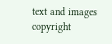text and images copyright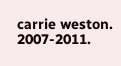carrie weston. 2007-2011.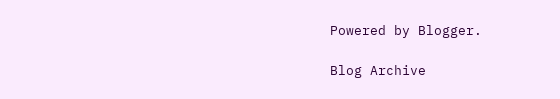Powered by Blogger.

Blog Archive